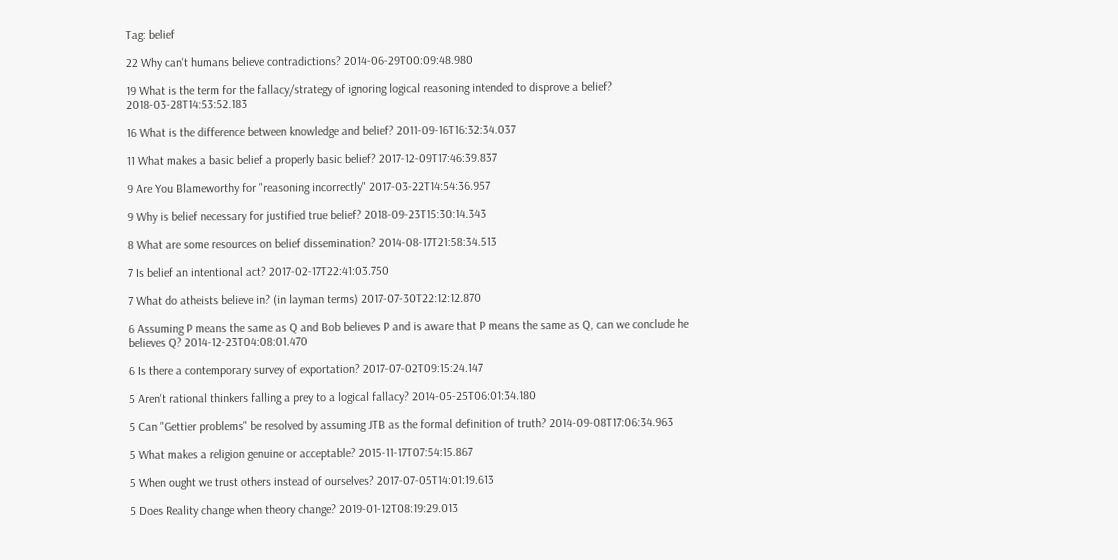Tag: belief

22 Why can't humans believe contradictions? 2014-06-29T00:09:48.980

19 What is the term for the fallacy/strategy of ignoring logical reasoning intended to disprove a belief? 2018-03-28T14:53:52.183

16 What is the difference between knowledge and belief? 2011-09-16T16:32:34.037

11 What makes a basic belief a properly basic belief? 2017-12-09T17:46:39.837

9 Are You Blameworthy for "reasoning incorrectly" 2017-03-22T14:54:36.957

9 Why is belief necessary for justified true belief? 2018-09-23T15:30:14.343

8 What are some resources on belief dissemination? 2014-08-17T21:58:34.513

7 Is belief an intentional act? 2017-02-17T22:41:03.750

7 What do atheists believe in? (in layman terms) 2017-07-30T22:12:12.870

6 Assuming P means the same as Q and Bob believes P and is aware that P means the same as Q, can we conclude he believes Q? 2014-12-23T04:08:01.470

6 Is there a contemporary survey of exportation? 2017-07-02T09:15:24.147

5 Aren't rational thinkers falling a prey to a logical fallacy? 2014-05-25T06:01:34.180

5 Can "Gettier problems" be resolved by assuming JTB as the formal definition of truth? 2014-09-08T17:06:34.963

5 What makes a religion genuine or acceptable? 2015-11-17T07:54:15.867

5 When ought we trust others instead of ourselves? 2017-07-05T14:01:19.613

5 Does Reality change when theory change? 2019-01-12T08:19:29.013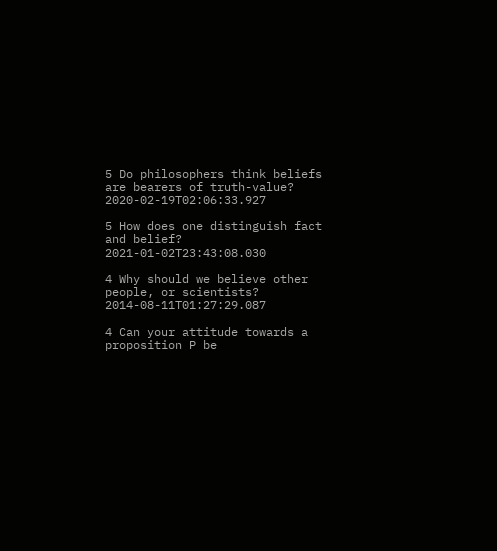5 Do philosophers think beliefs are bearers of truth-value? 2020-02-19T02:06:33.927

5 How does one distinguish fact and belief? 2021-01-02T23:43:08.030

4 Why should we believe other people, or scientists? 2014-08-11T01:27:29.087

4 Can your attitude towards a proposition P be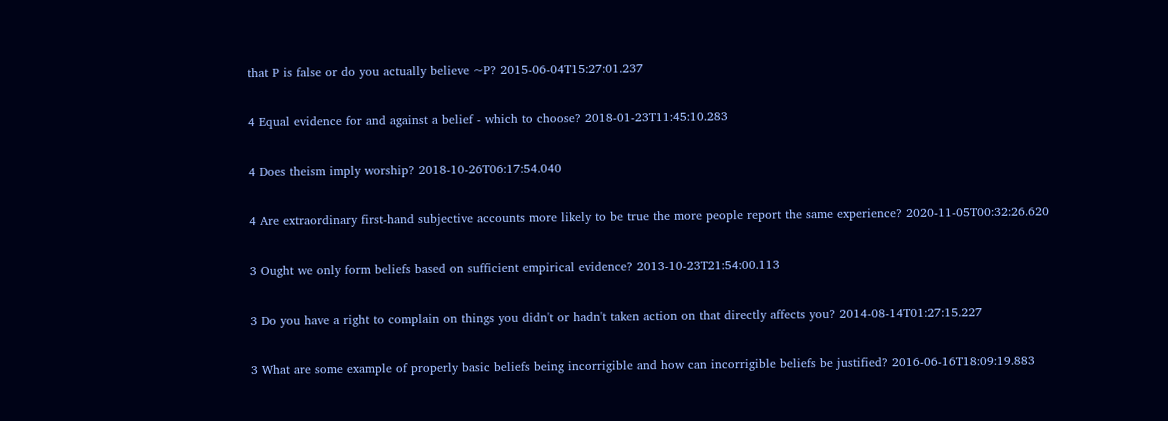that P is false or do you actually believe ~P? 2015-06-04T15:27:01.237

4 Equal evidence for and against a belief - which to choose? 2018-01-23T11:45:10.283

4 Does theism imply worship? 2018-10-26T06:17:54.040

4 Are extraordinary first-hand subjective accounts more likely to be true the more people report the same experience? 2020-11-05T00:32:26.620

3 Ought we only form beliefs based on sufficient empirical evidence? 2013-10-23T21:54:00.113

3 Do you have a right to complain on things you didn't or hadn't taken action on that directly affects you? 2014-08-14T01:27:15.227

3 What are some example of properly basic beliefs being incorrigible and how can incorrigible beliefs be justified? 2016-06-16T18:09:19.883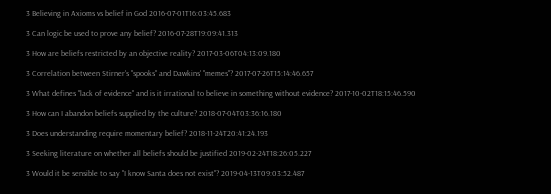3 Believing in Axioms vs belief in God 2016-07-01T16:03:45.683

3 Can logic be used to prove any belief? 2016-07-28T19:09:41.313

3 How are beliefs restricted by an objective reality? 2017-03-06T04:13:09.180

3 Correlation between Stirner's "spooks" and Dawkins' "memes"? 2017-07-26T15:14:46.657

3 What defines "lack of evidence" and is it irrational to believe in something without evidence? 2017-10-02T18:15:46.590

3 How can I abandon beliefs supplied by the culture? 2018-07-04T03:36:16.180

3 Does understanding require momentary belief? 2018-11-24T20:41:24.193

3 Seeking literature on whether all beliefs should be justified 2019-02-24T18:26:05.227

3 Would it be sensible to say "I know Santa does not exist"? 2019-04-13T09:03:52.487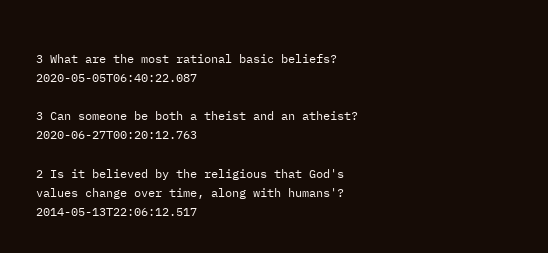3 What are the most rational basic beliefs? 2020-05-05T06:40:22.087

3 Can someone be both a theist and an atheist? 2020-06-27T00:20:12.763

2 Is it believed by the religious that God's values change over time, along with humans'? 2014-05-13T22:06:12.517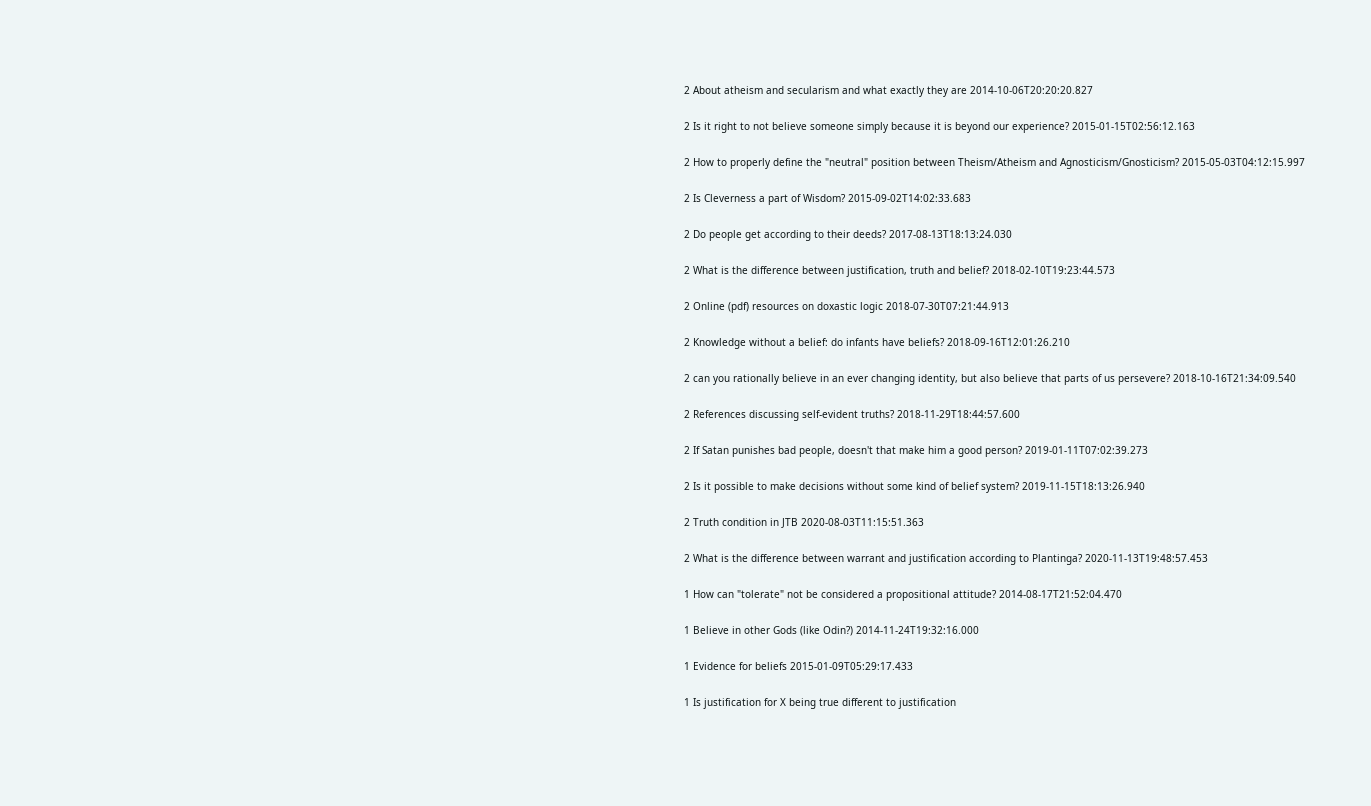2 About atheism and secularism and what exactly they are 2014-10-06T20:20:20.827

2 Is it right to not believe someone simply because it is beyond our experience? 2015-01-15T02:56:12.163

2 How to properly define the "neutral" position between Theism/Atheism and Agnosticism/Gnosticism? 2015-05-03T04:12:15.997

2 Is Cleverness a part of Wisdom? 2015-09-02T14:02:33.683

2 Do people get according to their deeds? 2017-08-13T18:13:24.030

2 What is the difference between justification, truth and belief? 2018-02-10T19:23:44.573

2 Online (pdf) resources on doxastic logic 2018-07-30T07:21:44.913

2 Knowledge without a belief: do infants have beliefs? 2018-09-16T12:01:26.210

2 can you rationally believe in an ever changing identity, but also believe that parts of us persevere? 2018-10-16T21:34:09.540

2 References discussing self-evident truths? 2018-11-29T18:44:57.600

2 If Satan punishes bad people, doesn't that make him a good person? 2019-01-11T07:02:39.273

2 Is it possible to make decisions without some kind of belief system? 2019-11-15T18:13:26.940

2 Truth condition in JTB 2020-08-03T11:15:51.363

2 What is the difference between warrant and justification according to Plantinga? 2020-11-13T19:48:57.453

1 How can "tolerate" not be considered a propositional attitude? 2014-08-17T21:52:04.470

1 Believe in other Gods (like Odin?) 2014-11-24T19:32:16.000

1 Evidence for beliefs 2015-01-09T05:29:17.433

1 Is justification for X being true different to justification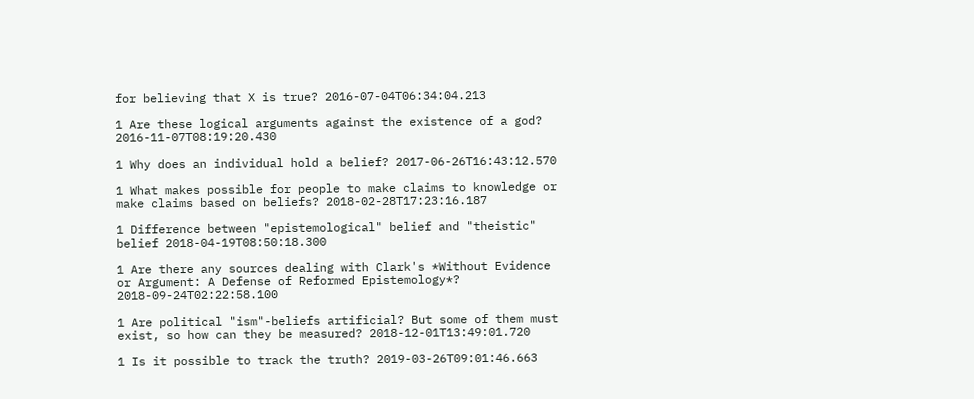for believing that X is true? 2016-07-04T06:34:04.213

1 Are these logical arguments against the existence of a god? 2016-11-07T08:19:20.430

1 Why does an individual hold a belief? 2017-06-26T16:43:12.570

1 What makes possible for people to make claims to knowledge or make claims based on beliefs? 2018-02-28T17:23:16.187

1 Difference between "epistemological" belief and "theistic" belief 2018-04-19T08:50:18.300

1 Are there any sources dealing with Clark's *Without Evidence or Argument: A Defense of Reformed Epistemology*? 2018-09-24T02:22:58.100

1 Are political "ism"-beliefs artificial? But some of them must exist, so how can they be measured? 2018-12-01T13:49:01.720

1 Is it possible to track the truth? 2019-03-26T09:01:46.663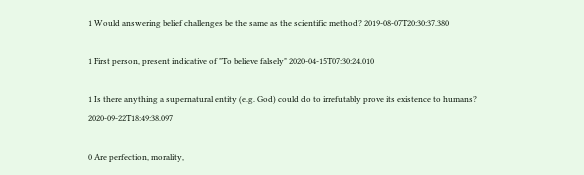1 Would answering belief challenges be the same as the scientific method? 2019-08-07T20:30:37.380

1 First person, present indicative of "To believe falsely" 2020-04-15T07:30:24.010

1 Is there anything a supernatural entity (e.g. God) could do to irrefutably prove its existence to humans? 2020-09-22T18:49:38.097

0 Are perfection, morality,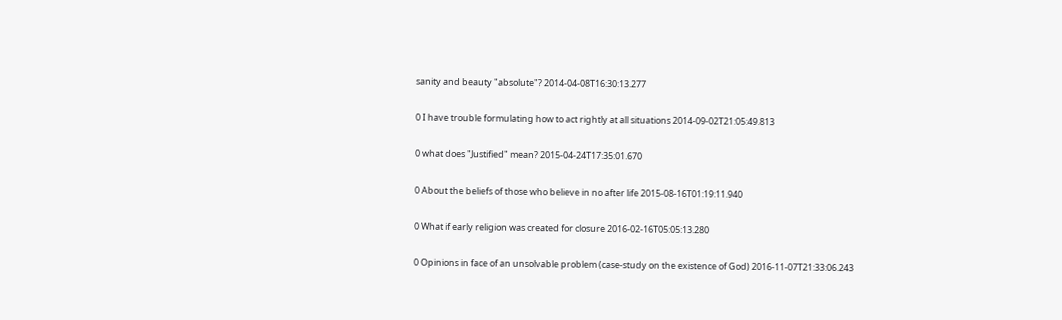sanity and beauty "absolute"? 2014-04-08T16:30:13.277

0 I have trouble formulating how to act rightly at all situations 2014-09-02T21:05:49.813

0 what does "Justified" mean? 2015-04-24T17:35:01.670

0 About the beliefs of those who believe in no after life 2015-08-16T01:19:11.940

0 What if early religion was created for closure 2016-02-16T05:05:13.280

0 Opinions in face of an unsolvable problem (case-study on the existence of God) 2016-11-07T21:33:06.243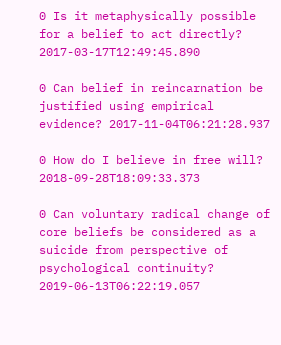0 Is it metaphysically possible for a belief to act directly? 2017-03-17T12:49:45.890

0 Can belief in reincarnation be justified using empirical evidence? 2017-11-04T06:21:28.937

0 How do I believe in free will? 2018-09-28T18:09:33.373

0 Can voluntary radical change of core beliefs be considered as a suicide from perspective of psychological continuity? 2019-06-13T06:22:19.057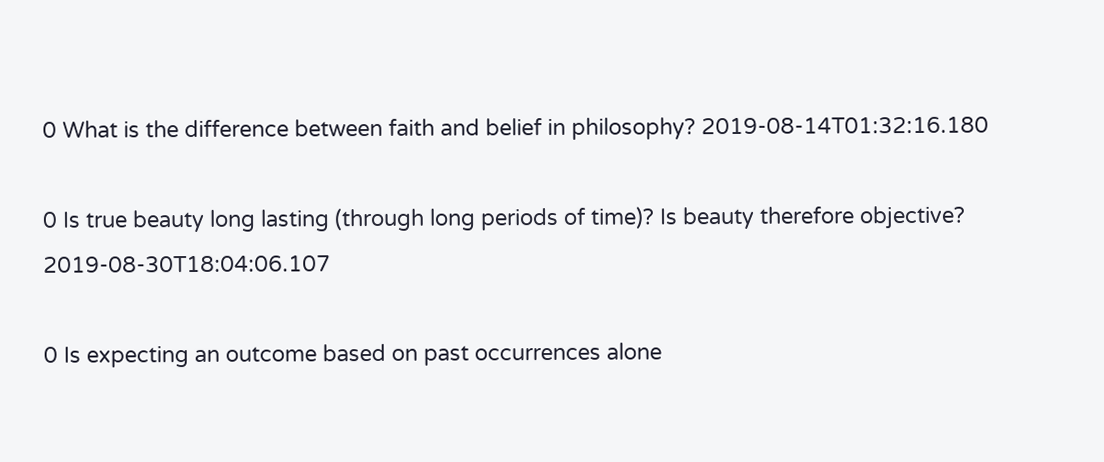0 What is the difference between faith and belief in philosophy? 2019-08-14T01:32:16.180

0 Is true beauty long lasting (through long periods of time)? Is beauty therefore objective? 2019-08-30T18:04:06.107

0 Is expecting an outcome based on past occurrences alone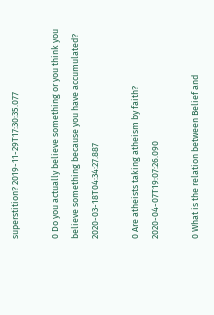superstition? 2019-11-29T17:30:35.077

0 Do you actually believe something or you think you believe something because you have accumulated? 2020-03-18T04:34:27.887

0 Are atheists taking atheism by faith? 2020-04-07T19:07:26.090

0 What is the relation between Belief and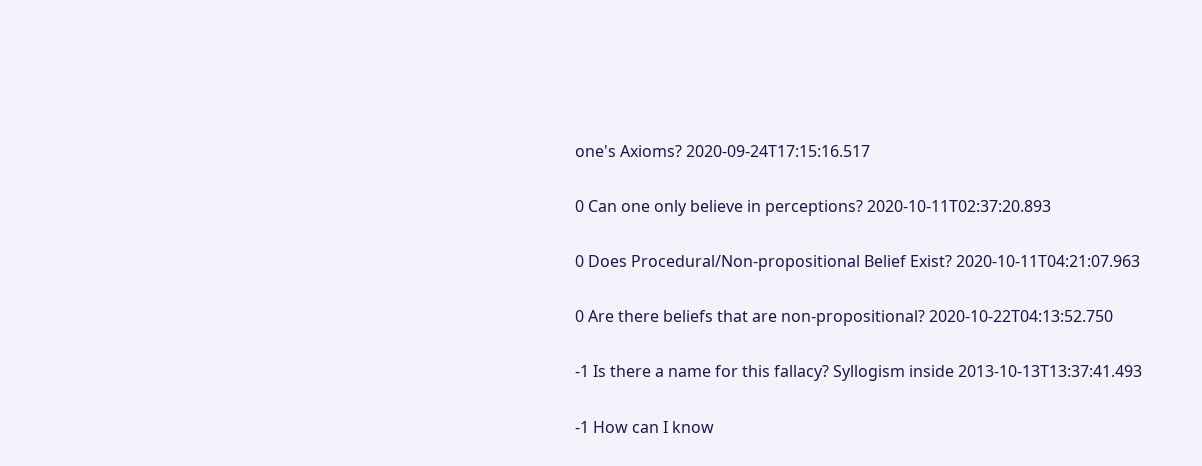one's Axioms? 2020-09-24T17:15:16.517

0 Can one only believe in perceptions? 2020-10-11T02:37:20.893

0 Does Procedural/Non-propositional Belief Exist? 2020-10-11T04:21:07.963

0 Are there beliefs that are non-propositional? 2020-10-22T04:13:52.750

-1 Is there a name for this fallacy? Syllogism inside 2013-10-13T13:37:41.493

-1 How can I know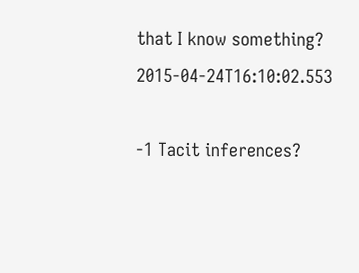that I know something? 2015-04-24T16:10:02.553

-1 Tacit inferences?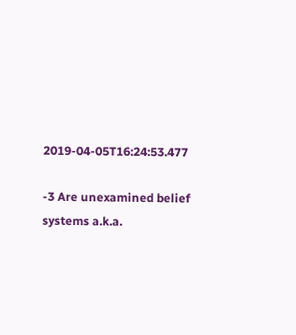2019-04-05T16:24:53.477

-3 Are unexamined belief systems a.k.a.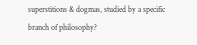superstitions & dogmas, studied by a specific branch of philosophy?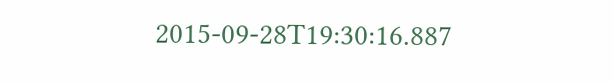2015-09-28T19:30:16.887